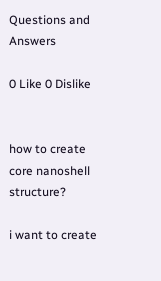Questions and Answers

0 Like 0 Dislike


how to create core nanoshell structure?

i want to create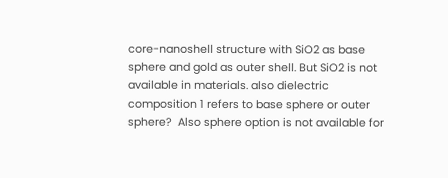core-nanoshell structure with SiO2 as base sphere and gold as outer shell. But SiO2 is not available in materials. also dielectric composition 1 refers to base sphere or outer sphere?  Also sphere option is not available for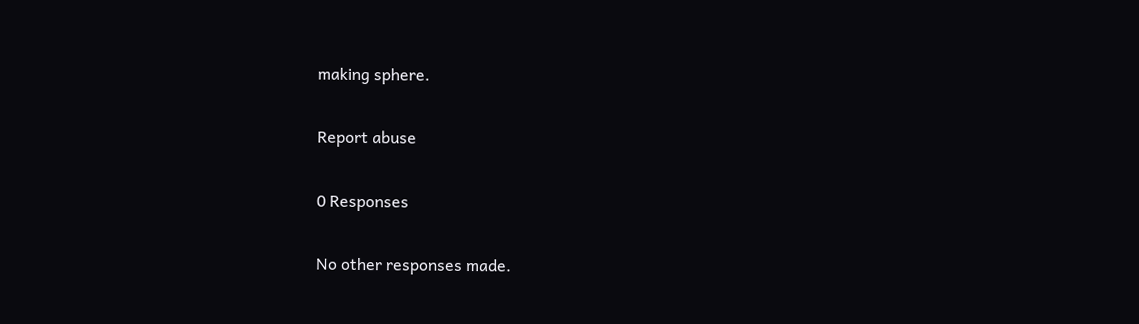making sphere.

Report abuse

0 Responses

No other responses made.